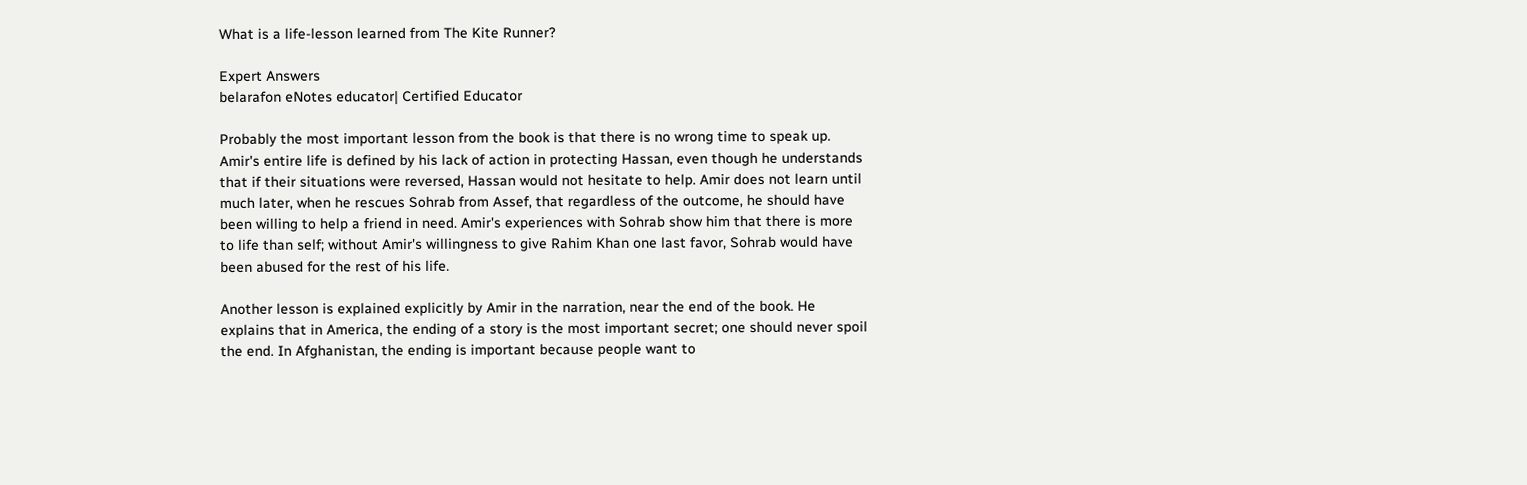What is a life-lesson learned from The Kite Runner?

Expert Answers
belarafon eNotes educator| Certified Educator

Probably the most important lesson from the book is that there is no wrong time to speak up. Amir's entire life is defined by his lack of action in protecting Hassan, even though he understands that if their situations were reversed, Hassan would not hesitate to help. Amir does not learn until much later, when he rescues Sohrab from Assef, that regardless of the outcome, he should have been willing to help a friend in need. Amir's experiences with Sohrab show him that there is more to life than self; without Amir's willingness to give Rahim Khan one last favor, Sohrab would have been abused for the rest of his life.

Another lesson is explained explicitly by Amir in the narration, near the end of the book. He explains that in America, the ending of a story is the most important secret; one should never spoil the end. In Afghanistan, the ending is important because people want to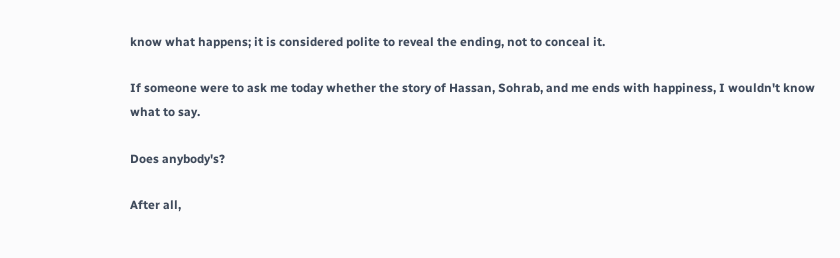know what happens; it is considered polite to reveal the ending, not to conceal it.

If someone were to ask me today whether the story of Hassan, Sohrab, and me ends with happiness, I wouldn't know what to say.

Does anybody's?

After all,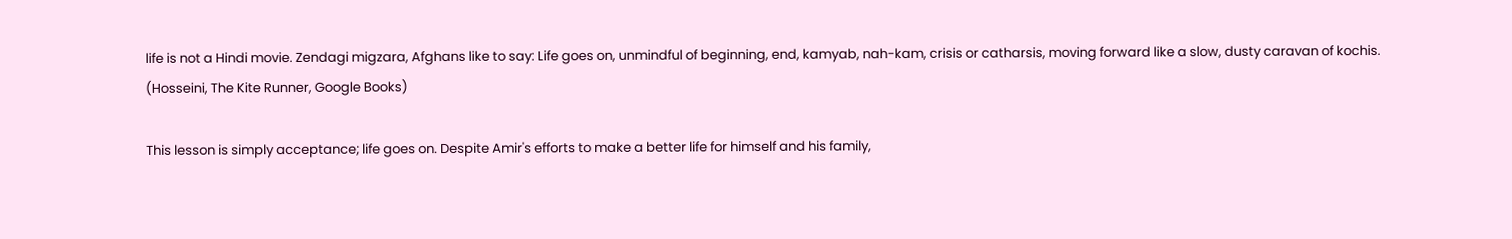life is not a Hindi movie. Zendagi migzara, Afghans like to say: Life goes on, unmindful of beginning, end, kamyab, nah-kam, crisis or catharsis, moving forward like a slow, dusty caravan of kochis.
(Hosseini, The Kite Runner, Google Books)

This lesson is simply acceptance; life goes on. Despite Amir's efforts to make a better life for himself and his family,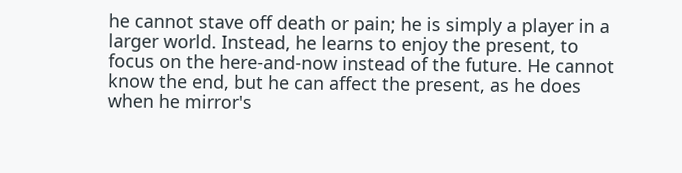he cannot stave off death or pain; he is simply a player in a larger world. Instead, he learns to enjoy the present, to focus on the here-and-now instead of the future. He cannot know the end, but he can affect the present, as he does when he mirror's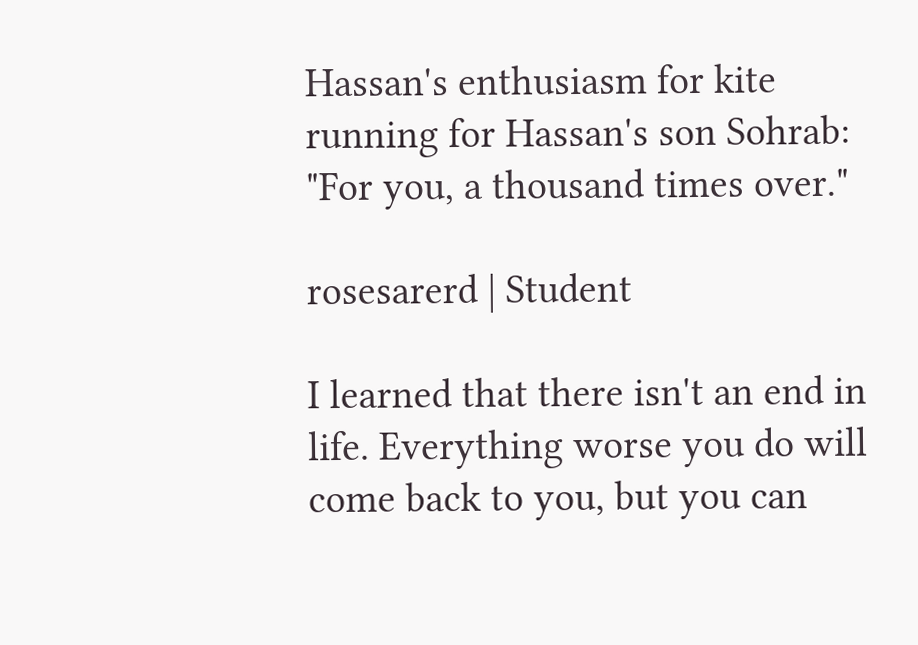Hassan's enthusiasm for kite running for Hassan's son Sohrab: "For you, a thousand times over."

rosesarerd | Student

I learned that there isn't an end in life. Everything worse you do will come back to you, but you can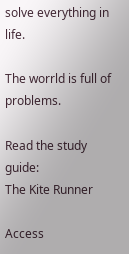solve everything in life.

The worrld is full of problems.

Read the study guide:
The Kite Runner

Access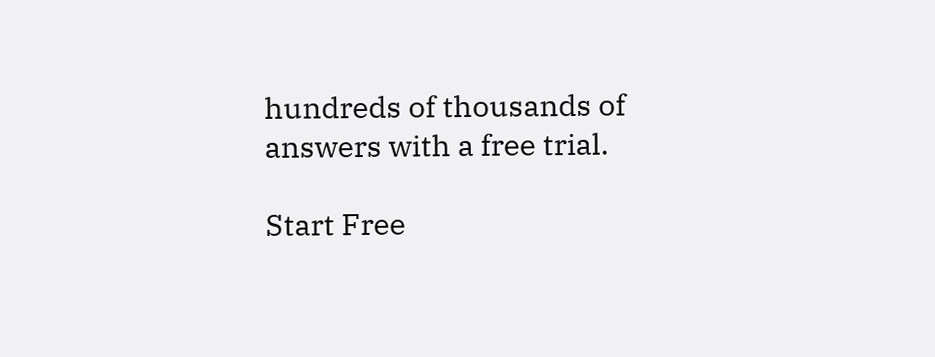hundreds of thousands of answers with a free trial.

Start Free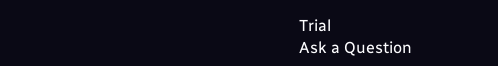Trial
Ask a Question